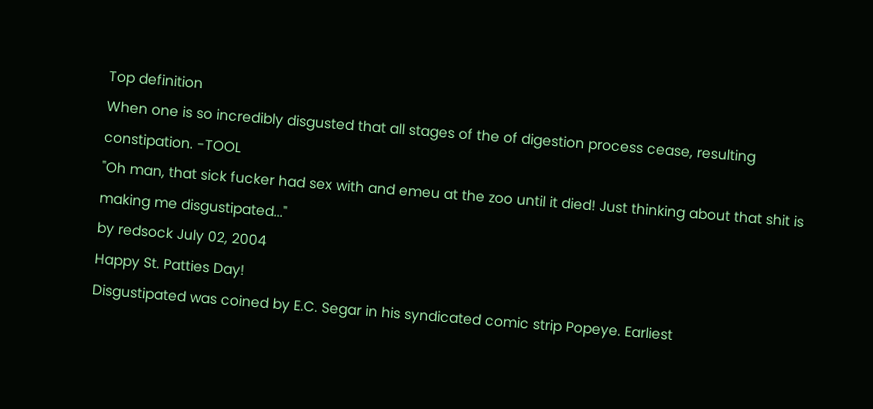Top definition
When one is so incredibly disgusted that all stages of the of digestion process cease, resulting constipation. -TOOL
"Oh man, that sick fucker had sex with and emeu at the zoo until it died! Just thinking about that shit is making me disgustipated..."
by redsock July 02, 2004
Happy St. Patties Day!
Disgustipated was coined by E.C. Segar in his syndicated comic strip Popeye. Earliest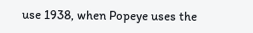use 1938, when Popeye uses the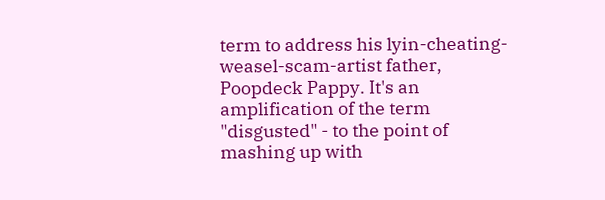term to address his lyin-cheating-weasel-scam-artist father, Poopdeck Pappy. It's an amplification of the term "disgusted" - to the point of mashing up with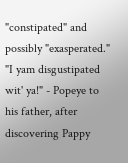"constipated" and possibly "exasperated."
"I yam disgustipated wit' ya!" - Popeye to his father, after discovering Pappy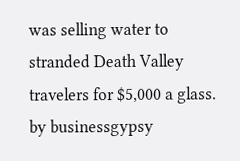was selling water to stranded Death Valley travelers for $5,000 a glass.
by businessgypsy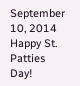September 10, 2014
Happy St. Patties Day!